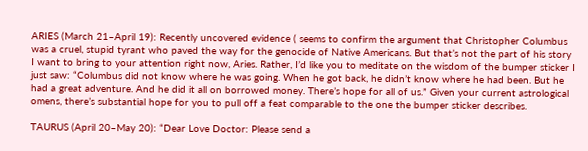ARIES (March 21–April 19): Recently uncovered evidence ( seems to confirm the argument that Christopher Columbus was a cruel, stupid tyrant who paved the way for the genocide of Native Americans. But that’s not the part of his story I want to bring to your attention right now, Aries. Rather, I’d like you to meditate on the wisdom of the bumper sticker I just saw: “Columbus did not know where he was going. When he got back, he didn’t know where he had been. But he had a great adventure. And he did it all on borrowed money. There’s hope for all of us.” Given your current astrological omens, there’s substantial hope for you to pull off a feat comparable to the one the bumper sticker describes.

TAURUS (April 20–May 20): “Dear Love Doctor: Please send a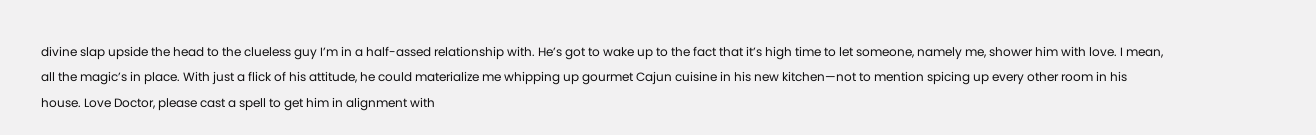divine slap upside the head to the clueless guy I’m in a half-assed relationship with. He’s got to wake up to the fact that it’s high time to let someone, namely me, shower him with love. I mean, all the magic’s in place. With just a flick of his attitude, he could materialize me whipping up gourmet Cajun cuisine in his new kitchen—not to mention spicing up every other room in his house. Love Doctor, please cast a spell to get him in alignment with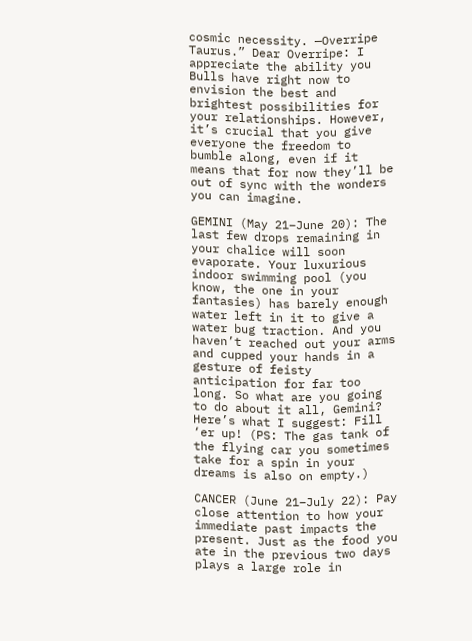cosmic necessity. —Overripe Taurus.” Dear Overripe: I appreciate the ability you Bulls have right now to envision the best and brightest possibilities for your relationships. However, it’s crucial that you give everyone the freedom to bumble along, even if it means that for now they’ll be out of sync with the wonders you can imagine.

GEMINI (May 21–June 20): The last few drops remaining in your chalice will soon evaporate. Your luxurious indoor swimming pool (you know, the one in your fantasies) has barely enough water left in it to give a water bug traction. And you haven’t reached out your arms and cupped your hands in a gesture of feisty anticipation for far too long. So what are you going to do about it all, Gemini? Here’s what I suggest: Fill ‘er up! (PS: The gas tank of the flying car you sometimes take for a spin in your dreams is also on empty.)

CANCER (June 21–July 22): Pay close attention to how your immediate past impacts the present. Just as the food you ate in the previous two days plays a large role in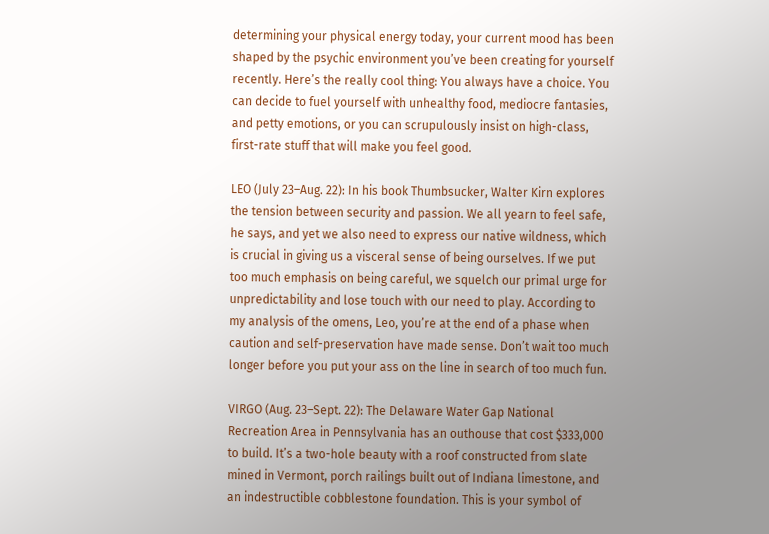determining your physical energy today, your current mood has been shaped by the psychic environment you’ve been creating for yourself recently. Here’s the really cool thing: You always have a choice. You can decide to fuel yourself with unhealthy food, mediocre fantasies, and petty emotions, or you can scrupulously insist on high-class, first-rate stuff that will make you feel good.

LEO (July 23–Aug. 22): In his book Thumbsucker, Walter Kirn explores the tension between security and passion. We all yearn to feel safe, he says, and yet we also need to express our native wildness, which is crucial in giving us a visceral sense of being ourselves. If we put too much emphasis on being careful, we squelch our primal urge for unpredictability and lose touch with our need to play. According to my analysis of the omens, Leo, you’re at the end of a phase when caution and self-preservation have made sense. Don’t wait too much longer before you put your ass on the line in search of too much fun.

VIRGO (Aug. 23–Sept. 22): The Delaware Water Gap National Recreation Area in Pennsylvania has an outhouse that cost $333,000 to build. It’s a two-hole beauty with a roof constructed from slate mined in Vermont, porch railings built out of Indiana limestone, and an indestructible cobblestone foundation. This is your symbol of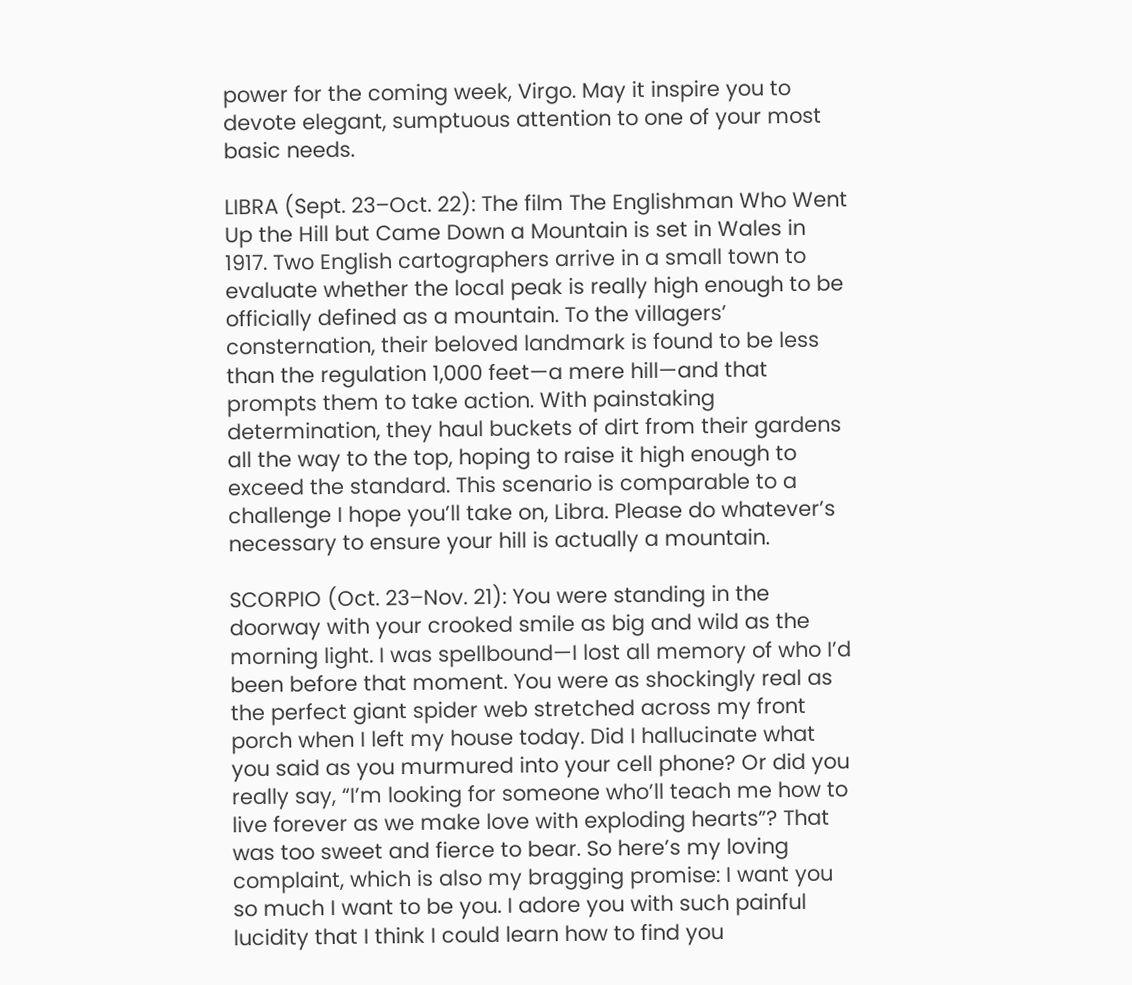power for the coming week, Virgo. May it inspire you to devote elegant, sumptuous attention to one of your most basic needs.

LIBRA (Sept. 23–Oct. 22): The film The Englishman Who Went Up the Hill but Came Down a Mountain is set in Wales in 1917. Two English cartographers arrive in a small town to evaluate whether the local peak is really high enough to be officially defined as a mountain. To the villagers’ consternation, their beloved landmark is found to be less than the regulation 1,000 feet—a mere hill—and that prompts them to take action. With painstaking determination, they haul buckets of dirt from their gardens all the way to the top, hoping to raise it high enough to exceed the standard. This scenario is comparable to a challenge I hope you’ll take on, Libra. Please do whatever’s necessary to ensure your hill is actually a mountain.

SCORPIO (Oct. 23–Nov. 21): You were standing in the doorway with your crooked smile as big and wild as the morning light. I was spellbound—I lost all memory of who I’d been before that moment. You were as shockingly real as the perfect giant spider web stretched across my front porch when I left my house today. Did I hallucinate what you said as you murmured into your cell phone? Or did you really say, “I’m looking for someone who’ll teach me how to live forever as we make love with exploding hearts”? That was too sweet and fierce to bear. So here’s my loving complaint, which is also my bragging promise: I want you so much I want to be you. I adore you with such painful lucidity that I think I could learn how to find you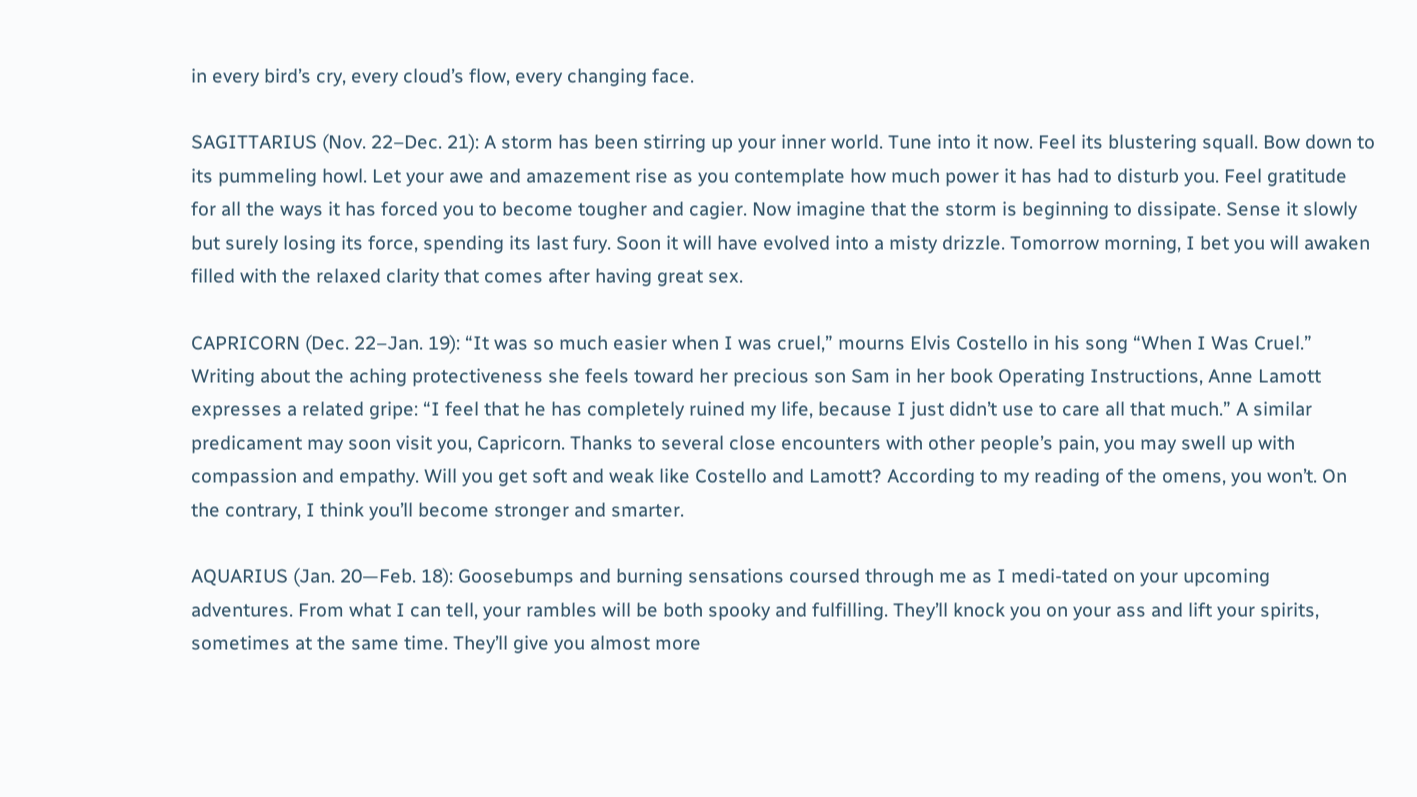in every bird’s cry, every cloud’s flow, every changing face.

SAGITTARIUS (Nov. 22–Dec. 21): A storm has been stirring up your inner world. Tune into it now. Feel its blustering squall. Bow down to its pummeling howl. Let your awe and amazement rise as you contemplate how much power it has had to disturb you. Feel gratitude for all the ways it has forced you to become tougher and cagier. Now imagine that the storm is beginning to dissipate. Sense it slowly but surely losing its force, spending its last fury. Soon it will have evolved into a misty drizzle. Tomorrow morning, I bet you will awaken filled with the relaxed clarity that comes after having great sex.

CAPRICORN (Dec. 22–Jan. 19): “It was so much easier when I was cruel,” mourns Elvis Costello in his song “When I Was Cruel.” Writing about the aching protectiveness she feels toward her precious son Sam in her book Operating Instructions, Anne Lamott expresses a related gripe: “I feel that he has completely ruined my life, because I just didn’t use to care all that much.” A similar predicament may soon visit you, Capricorn. Thanks to several close encounters with other people’s pain, you may swell up with compassion and empathy. Will you get soft and weak like Costello and Lamott? According to my reading of the omens, you won’t. On the contrary, I think you’ll become stronger and smarter.

AQUARIUS (Jan. 20—Feb. 18): Goosebumps and burning sensations coursed through me as I medi-tated on your upcoming adventures. From what I can tell, your rambles will be both spooky and fulfilling. They’ll knock you on your ass and lift your spirits, sometimes at the same time. They’ll give you almost more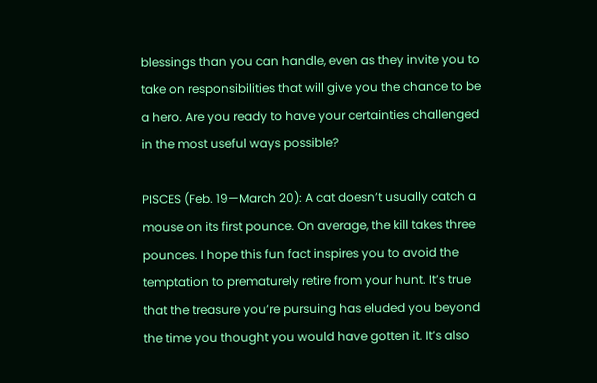blessings than you can handle, even as they invite you to take on responsibilities that will give you the chance to be a hero. Are you ready to have your certainties challenged in the most useful ways possible?

PISCES (Feb. 19—March 20): A cat doesn’t usually catch a mouse on its first pounce. On average, the kill takes three pounces. I hope this fun fact inspires you to avoid the temptation to prematurely retire from your hunt. It’s true that the treasure you’re pursuing has eluded you beyond the time you thought you would have gotten it. It’s also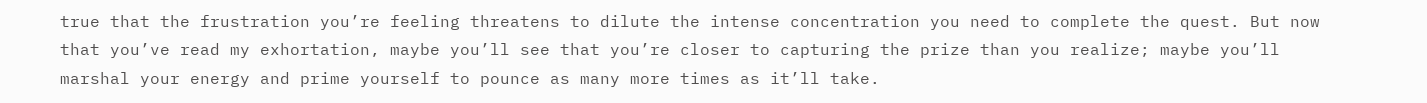true that the frustration you’re feeling threatens to dilute the intense concentration you need to complete the quest. But now that you’ve read my exhortation, maybe you’ll see that you’re closer to capturing the prize than you realize; maybe you’ll marshal your energy and prime yourself to pounce as many more times as it’ll take.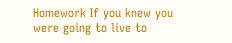Homework If you knew you were going to live to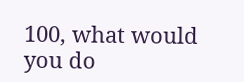100, what would you do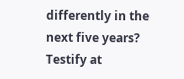differently in the next five years? Testify at